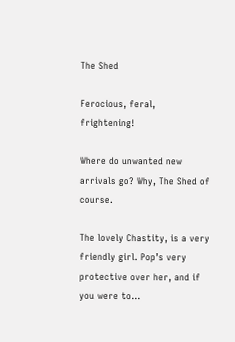The Shed

Ferocious, feral, frightening!

Where do unwanted new arrivals go? Why, The Shed of course.

The lovely Chastity, is a very friendly girl. Pop’s very protective over her, and if you were to…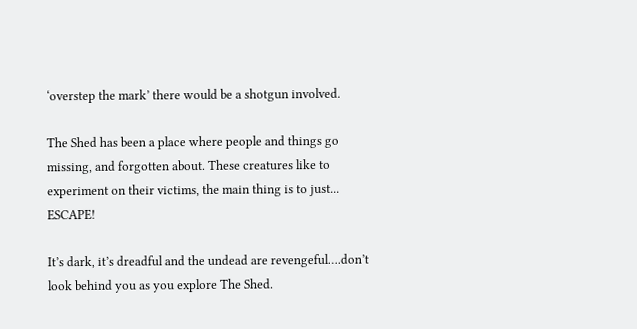‘overstep the mark’ there would be a shotgun involved.

The Shed has been a place where people and things go missing, and forgotten about. These creatures like to experiment on their victims, the main thing is to just... ESCAPE!

It’s dark, it’s dreadful and the undead are revengeful….don’t look behind you as you explore The Shed.